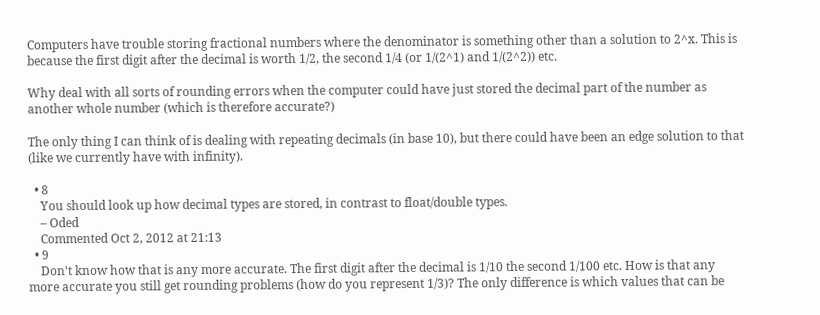Computers have trouble storing fractional numbers where the denominator is something other than a solution to 2^x. This is because the first digit after the decimal is worth 1/2, the second 1/4 (or 1/(2^1) and 1/(2^2)) etc.

Why deal with all sorts of rounding errors when the computer could have just stored the decimal part of the number as another whole number (which is therefore accurate?)

The only thing I can think of is dealing with repeating decimals (in base 10), but there could have been an edge solution to that (like we currently have with infinity).

  • 8
    You should look up how decimal types are stored, in contrast to float/double types.
    – Oded
    Commented Oct 2, 2012 at 21:13
  • 9
    Don't know how that is any more accurate. The first digit after the decimal is 1/10 the second 1/100 etc. How is that any more accurate you still get rounding problems (how do you represent 1/3)? The only difference is which values that can be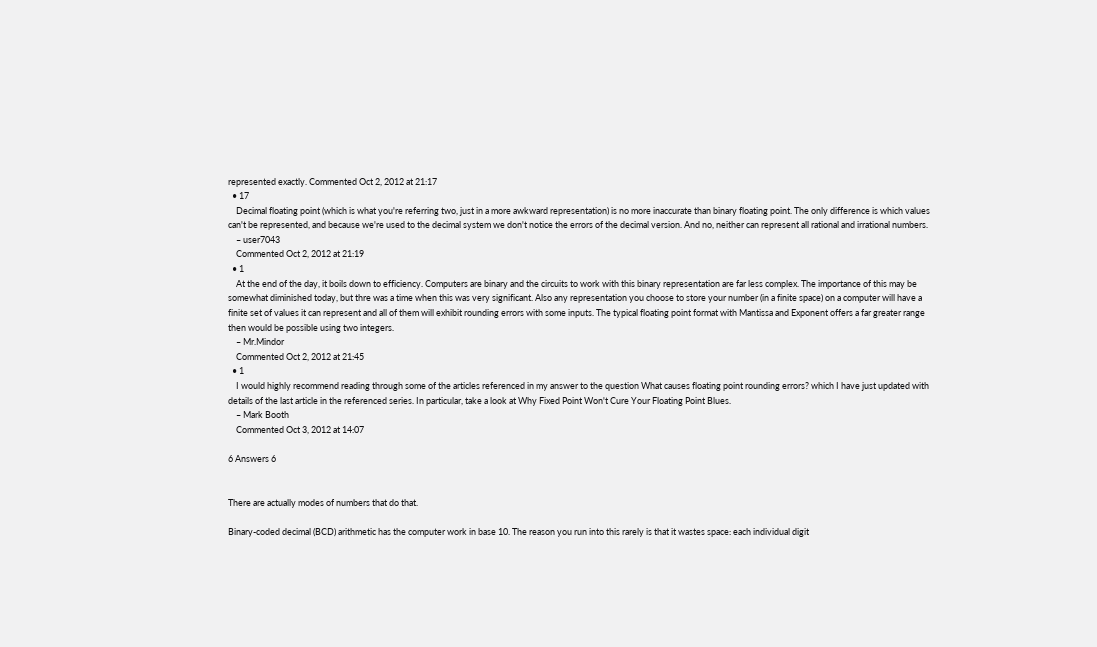represented exactly. Commented Oct 2, 2012 at 21:17
  • 17
    Decimal floating point (which is what you're referring two, just in a more awkward representation) is no more inaccurate than binary floating point. The only difference is which values can't be represented, and because we're used to the decimal system we don't notice the errors of the decimal version. And no, neither can represent all rational and irrational numbers.
    – user7043
    Commented Oct 2, 2012 at 21:19
  • 1
    At the end of the day, it boils down to efficiency. Computers are binary and the circuits to work with this binary representation are far less complex. The importance of this may be somewhat diminished today, but thre was a time when this was very significant. Also any representation you choose to store your number (in a finite space) on a computer will have a finite set of values it can represent and all of them will exhibit rounding errors with some inputs. The typical floating point format with Mantissa and Exponent offers a far greater range then would be possible using two integers.
    – Mr.Mindor
    Commented Oct 2, 2012 at 21:45
  • 1
    I would highly recommend reading through some of the articles referenced in my answer to the question What causes floating point rounding errors? which I have just updated with details of the last article in the referenced series. In particular, take a look at Why Fixed Point Won't Cure Your Floating Point Blues.
    – Mark Booth
    Commented Oct 3, 2012 at 14:07

6 Answers 6


There are actually modes of numbers that do that.

Binary-coded decimal (BCD) arithmetic has the computer work in base 10. The reason you run into this rarely is that it wastes space: each individual digit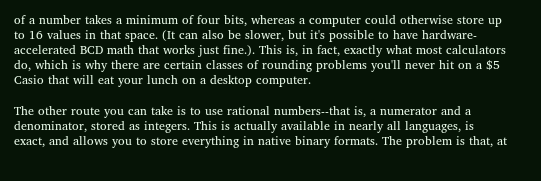of a number takes a minimum of four bits, whereas a computer could otherwise store up to 16 values in that space. (It can also be slower, but it's possible to have hardware-accelerated BCD math that works just fine.). This is, in fact, exactly what most calculators do, which is why there are certain classes of rounding problems you'll never hit on a $5 Casio that will eat your lunch on a desktop computer.

The other route you can take is to use rational numbers--that is, a numerator and a denominator, stored as integers. This is actually available in nearly all languages, is exact, and allows you to store everything in native binary formats. The problem is that, at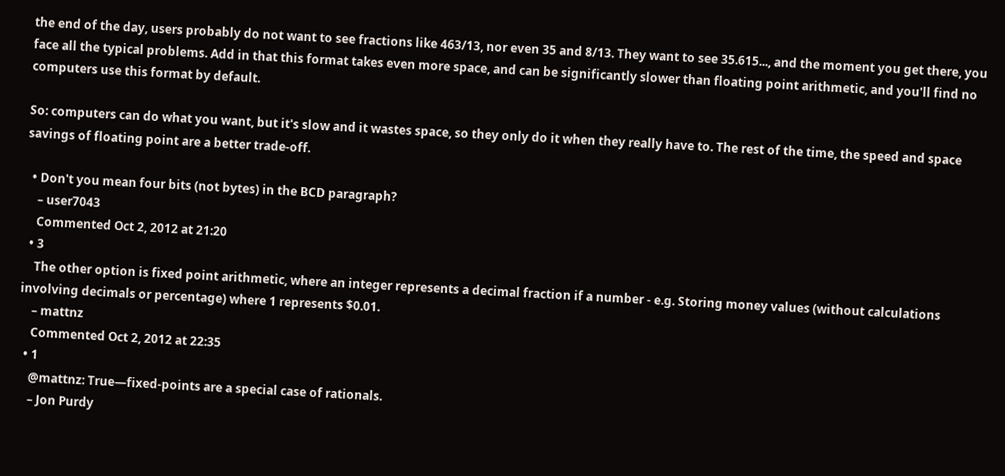the end of the day, users probably do not want to see fractions like 463/13, nor even 35 and 8/13. They want to see 35.615..., and the moment you get there, you face all the typical problems. Add in that this format takes even more space, and can be significantly slower than floating point arithmetic, and you'll find no computers use this format by default.

So: computers can do what you want, but it's slow and it wastes space, so they only do it when they really have to. The rest of the time, the speed and space savings of floating point are a better trade-off.

  • Don't you mean four bits (not bytes) in the BCD paragraph?
    – user7043
    Commented Oct 2, 2012 at 21:20
  • 3
    The other option is fixed point arithmetic, where an integer represents a decimal fraction if a number - e.g. Storing money values (without calculations involving decimals or percentage) where 1 represents $0.01.
    – mattnz
    Commented Oct 2, 2012 at 22:35
  • 1
    @mattnz: True—fixed-points are a special case of rationals.
    – Jon Purdy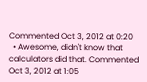Commented Oct 3, 2012 at 0:20
  • Awesome, didn't know that calculators did that. Commented Oct 3, 2012 at 1:05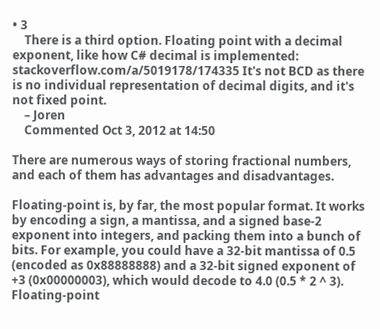• 3
    There is a third option. Floating point with a decimal exponent, like how C# decimal is implemented: stackoverflow.com/a/5019178/174335 It's not BCD as there is no individual representation of decimal digits, and it's not fixed point.
    – Joren
    Commented Oct 3, 2012 at 14:50

There are numerous ways of storing fractional numbers, and each of them has advantages and disadvantages.

Floating-point is, by far, the most popular format. It works by encoding a sign, a mantissa, and a signed base-2 exponent into integers, and packing them into a bunch of bits. For example, you could have a 32-bit mantissa of 0.5 (encoded as 0x88888888) and a 32-bit signed exponent of +3 (0x00000003), which would decode to 4.0 (0.5 * 2 ^ 3). Floating-point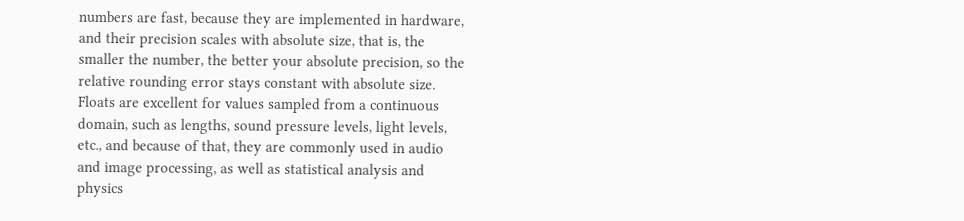numbers are fast, because they are implemented in hardware, and their precision scales with absolute size, that is, the smaller the number, the better your absolute precision, so the relative rounding error stays constant with absolute size. Floats are excellent for values sampled from a continuous domain, such as lengths, sound pressure levels, light levels, etc., and because of that, they are commonly used in audio and image processing, as well as statistical analysis and physics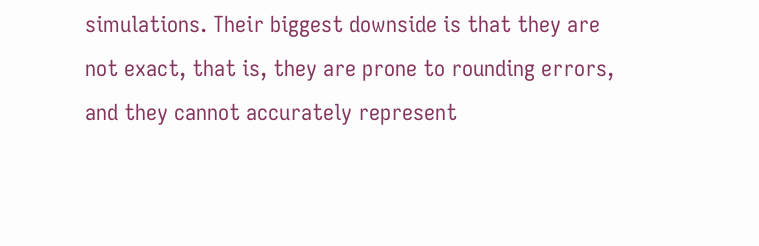simulations. Their biggest downside is that they are not exact, that is, they are prone to rounding errors, and they cannot accurately represent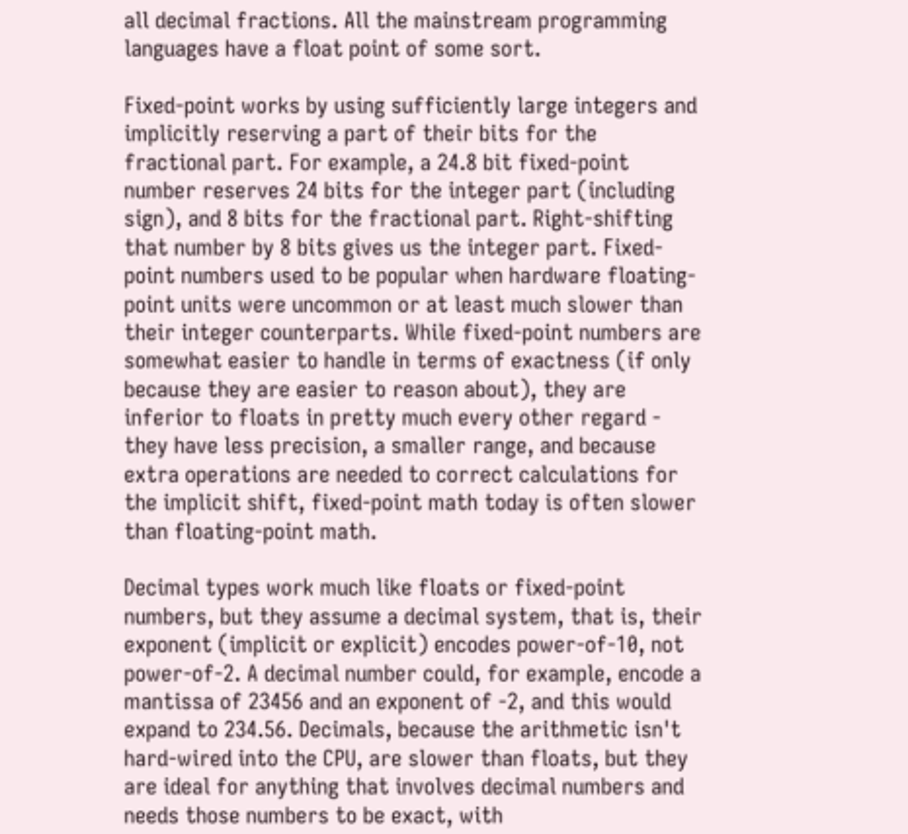all decimal fractions. All the mainstream programming languages have a float point of some sort.

Fixed-point works by using sufficiently large integers and implicitly reserving a part of their bits for the fractional part. For example, a 24.8 bit fixed-point number reserves 24 bits for the integer part (including sign), and 8 bits for the fractional part. Right-shifting that number by 8 bits gives us the integer part. Fixed-point numbers used to be popular when hardware floating-point units were uncommon or at least much slower than their integer counterparts. While fixed-point numbers are somewhat easier to handle in terms of exactness (if only because they are easier to reason about), they are inferior to floats in pretty much every other regard - they have less precision, a smaller range, and because extra operations are needed to correct calculations for the implicit shift, fixed-point math today is often slower than floating-point math.

Decimal types work much like floats or fixed-point numbers, but they assume a decimal system, that is, their exponent (implicit or explicit) encodes power-of-10, not power-of-2. A decimal number could, for example, encode a mantissa of 23456 and an exponent of -2, and this would expand to 234.56. Decimals, because the arithmetic isn't hard-wired into the CPU, are slower than floats, but they are ideal for anything that involves decimal numbers and needs those numbers to be exact, with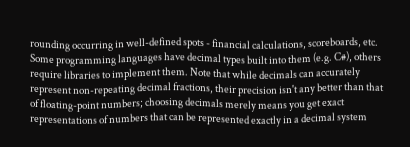rounding occurring in well-defined spots - financial calculations, scoreboards, etc. Some programming languages have decimal types built into them (e.g. C#), others require libraries to implement them. Note that while decimals can accurately represent non-repeating decimal fractions, their precision isn't any better than that of floating-point numbers; choosing decimals merely means you get exact representations of numbers that can be represented exactly in a decimal system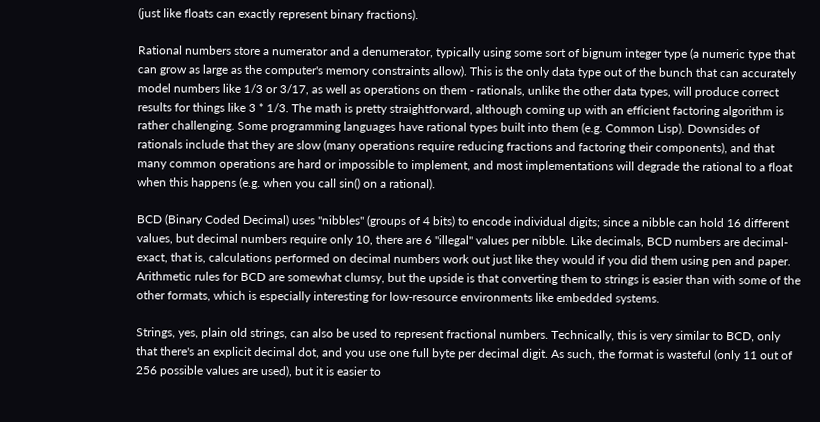(just like floats can exactly represent binary fractions).

Rational numbers store a numerator and a denumerator, typically using some sort of bignum integer type (a numeric type that can grow as large as the computer's memory constraints allow). This is the only data type out of the bunch that can accurately model numbers like 1/3 or 3/17, as well as operations on them - rationals, unlike the other data types, will produce correct results for things like 3 * 1/3. The math is pretty straightforward, although coming up with an efficient factoring algorithm is rather challenging. Some programming languages have rational types built into them (e.g. Common Lisp). Downsides of rationals include that they are slow (many operations require reducing fractions and factoring their components), and that many common operations are hard or impossible to implement, and most implementations will degrade the rational to a float when this happens (e.g. when you call sin() on a rational).

BCD (Binary Coded Decimal) uses "nibbles" (groups of 4 bits) to encode individual digits; since a nibble can hold 16 different values, but decimal numbers require only 10, there are 6 "illegal" values per nibble. Like decimals, BCD numbers are decimal-exact, that is, calculations performed on decimal numbers work out just like they would if you did them using pen and paper. Arithmetic rules for BCD are somewhat clumsy, but the upside is that converting them to strings is easier than with some of the other formats, which is especially interesting for low-resource environments like embedded systems.

Strings, yes, plain old strings, can also be used to represent fractional numbers. Technically, this is very similar to BCD, only that there's an explicit decimal dot, and you use one full byte per decimal digit. As such, the format is wasteful (only 11 out of 256 possible values are used), but it is easier to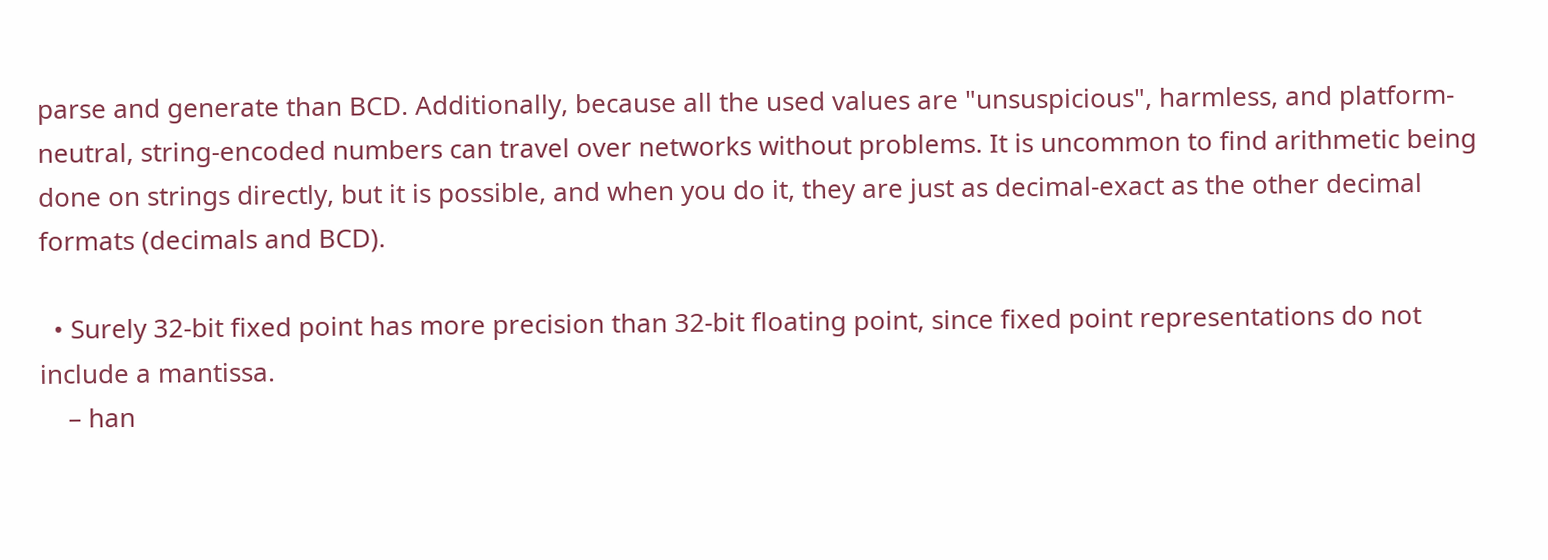parse and generate than BCD. Additionally, because all the used values are "unsuspicious", harmless, and platform-neutral, string-encoded numbers can travel over networks without problems. It is uncommon to find arithmetic being done on strings directly, but it is possible, and when you do it, they are just as decimal-exact as the other decimal formats (decimals and BCD).

  • Surely 32-bit fixed point has more precision than 32-bit floating point, since fixed point representations do not include a mantissa.
    – han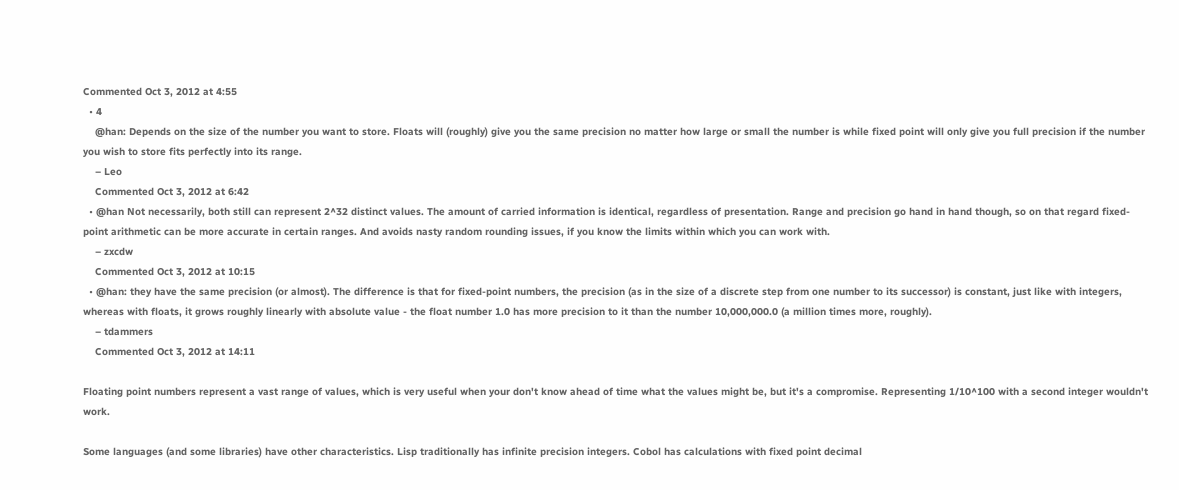Commented Oct 3, 2012 at 4:55
  • 4
    @han: Depends on the size of the number you want to store. Floats will (roughly) give you the same precision no matter how large or small the number is while fixed point will only give you full precision if the number you wish to store fits perfectly into its range.
    – Leo
    Commented Oct 3, 2012 at 6:42
  • @han Not necessarily, both still can represent 2^32 distinct values. The amount of carried information is identical, regardless of presentation. Range and precision go hand in hand though, so on that regard fixed-point arithmetic can be more accurate in certain ranges. And avoids nasty random rounding issues, if you know the limits within which you can work with.
    – zxcdw
    Commented Oct 3, 2012 at 10:15
  • @han: they have the same precision (or almost). The difference is that for fixed-point numbers, the precision (as in the size of a discrete step from one number to its successor) is constant, just like with integers, whereas with floats, it grows roughly linearly with absolute value - the float number 1.0 has more precision to it than the number 10,000,000.0 (a million times more, roughly).
    – tdammers
    Commented Oct 3, 2012 at 14:11

Floating point numbers represent a vast range of values, which is very useful when your don't know ahead of time what the values might be, but it's a compromise. Representing 1/10^100 with a second integer wouldn't work.

Some languages (and some libraries) have other characteristics. Lisp traditionally has infinite precision integers. Cobol has calculations with fixed point decimal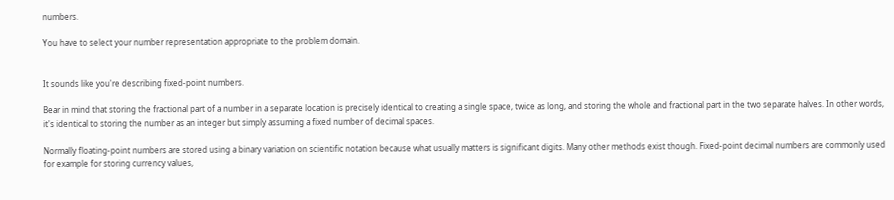numbers.

You have to select your number representation appropriate to the problem domain.


It sounds like you're describing fixed-point numbers.

Bear in mind that storing the fractional part of a number in a separate location is precisely identical to creating a single space, twice as long, and storing the whole and fractional part in the two separate halves. In other words, it's identical to storing the number as an integer but simply assuming a fixed number of decimal spaces.

Normally floating-point numbers are stored using a binary variation on scientific notation because what usually matters is significant digits. Many other methods exist though. Fixed-point decimal numbers are commonly used for example for storing currency values,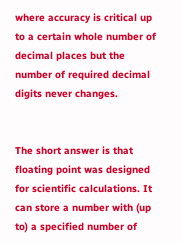where accuracy is critical up to a certain whole number of decimal places but the number of required decimal digits never changes.


The short answer is that floating point was designed for scientific calculations. It can store a number with (up to) a specified number of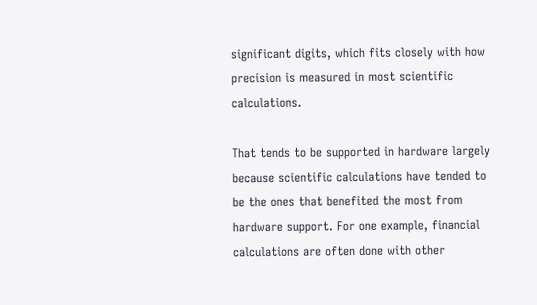significant digits, which fits closely with how precision is measured in most scientific calculations.

That tends to be supported in hardware largely because scientific calculations have tended to be the ones that benefited the most from hardware support. For one example, financial calculations are often done with other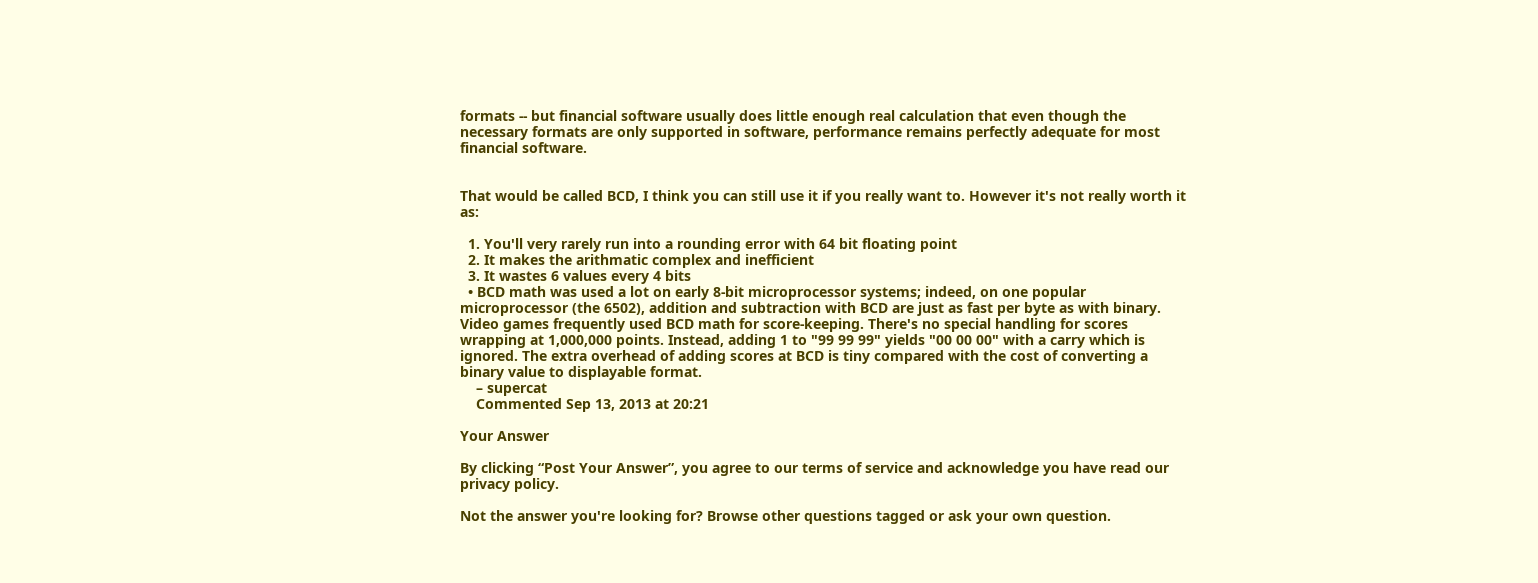formats -- but financial software usually does little enough real calculation that even though the necessary formats are only supported in software, performance remains perfectly adequate for most financial software.


That would be called BCD, I think you can still use it if you really want to. However it's not really worth it as:

  1. You'll very rarely run into a rounding error with 64 bit floating point
  2. It makes the arithmatic complex and inefficient
  3. It wastes 6 values every 4 bits
  • BCD math was used a lot on early 8-bit microprocessor systems; indeed, on one popular microprocessor (the 6502), addition and subtraction with BCD are just as fast per byte as with binary. Video games frequently used BCD math for score-keeping. There's no special handling for scores wrapping at 1,000,000 points. Instead, adding 1 to "99 99 99" yields "00 00 00" with a carry which is ignored. The extra overhead of adding scores at BCD is tiny compared with the cost of converting a binary value to displayable format.
    – supercat
    Commented Sep 13, 2013 at 20:21

Your Answer

By clicking “Post Your Answer”, you agree to our terms of service and acknowledge you have read our privacy policy.

Not the answer you're looking for? Browse other questions tagged or ask your own question.